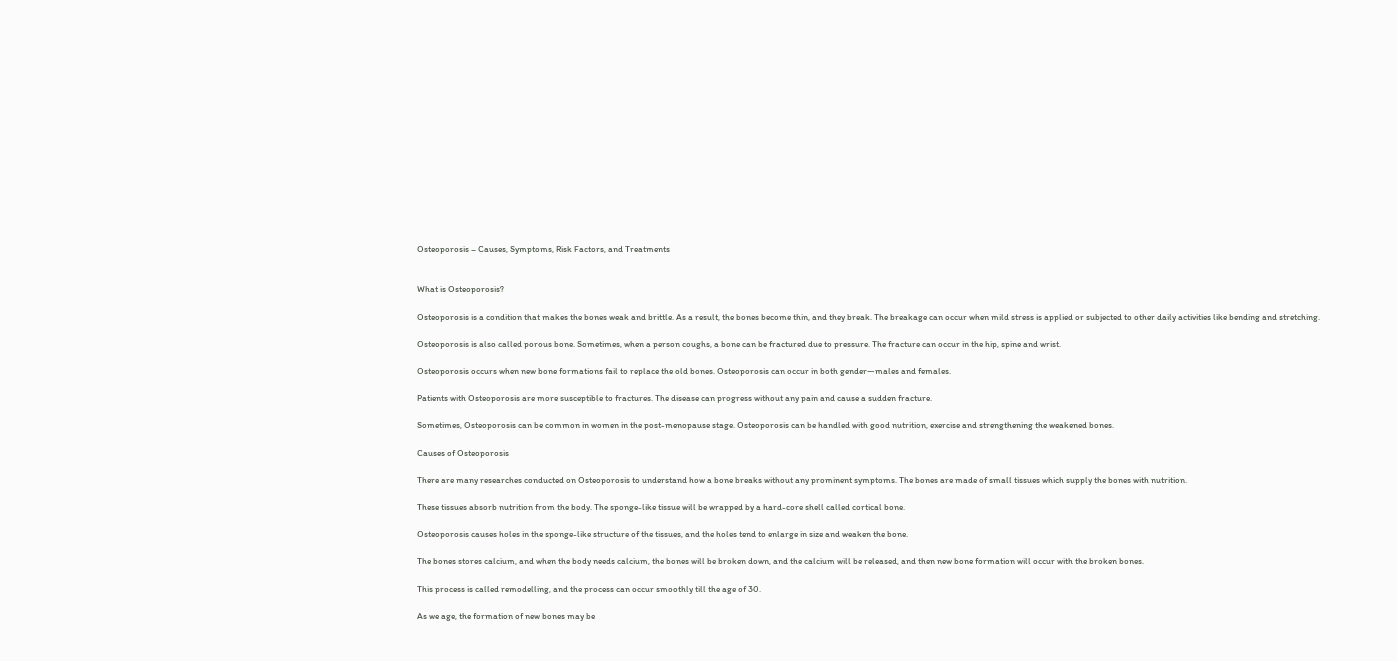Osteoporosis – Causes, Symptoms, Risk Factors, and Treatments


What is Osteoporosis?

Osteoporosis is a condition that makes the bones weak and brittle. As a result, the bones become thin, and they break. The breakage can occur when mild stress is applied or subjected to other daily activities like bending and stretching.

Osteoporosis is also called porous bone. Sometimes, when a person coughs, a bone can be fractured due to pressure. The fracture can occur in the hip, spine and wrist.

Osteoporosis occurs when new bone formations fail to replace the old bones. Osteoporosis can occur in both gender—males and females.

Patients with Osteoporosis are more susceptible to fractures. The disease can progress without any pain and cause a sudden fracture.

Sometimes, Osteoporosis can be common in women in the post-menopause stage. Osteoporosis can be handled with good nutrition, exercise and strengthening the weakened bones.

Causes of Osteoporosis

There are many researches conducted on Osteoporosis to understand how a bone breaks without any prominent symptoms. The bones are made of small tissues which supply the bones with nutrition.

These tissues absorb nutrition from the body. The sponge-like tissue will be wrapped by a hard-core shell called cortical bone.

Osteoporosis causes holes in the sponge-like structure of the tissues, and the holes tend to enlarge in size and weaken the bone.

The bones stores calcium, and when the body needs calcium, the bones will be broken down, and the calcium will be released, and then new bone formation will occur with the broken bones.

This process is called remodelling, and the process can occur smoothly till the age of 30.

As we age, the formation of new bones may be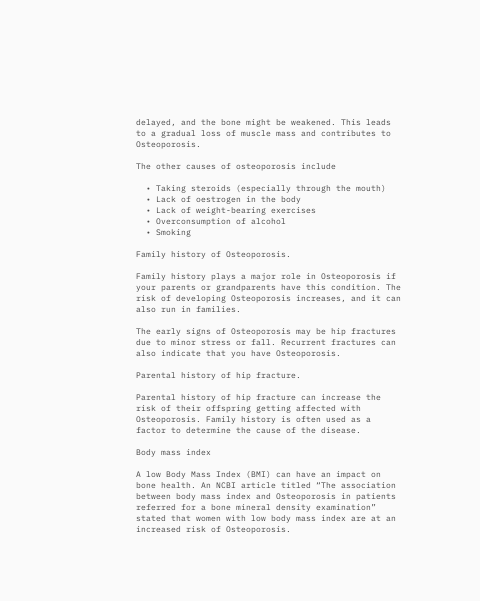delayed, and the bone might be weakened. This leads to a gradual loss of muscle mass and contributes to Osteoporosis.

The other causes of osteoporosis include

  • Taking steroids (especially through the mouth)
  • Lack of oestrogen in the body
  • Lack of weight-bearing exercises
  • Overconsumption of alcohol
  • Smoking

Family history of Osteoporosis.

Family history plays a major role in Osteoporosis if your parents or grandparents have this condition. The risk of developing Osteoporosis increases, and it can also run in families.

The early signs of Osteoporosis may be hip fractures due to minor stress or fall. Recurrent fractures can also indicate that you have Osteoporosis.

Parental history of hip fracture.

Parental history of hip fracture can increase the risk of their offspring getting affected with Osteoporosis. Family history is often used as a factor to determine the cause of the disease.

Body mass index

A low Body Mass Index (BMI) can have an impact on bone health. An NCBI article titled “The association between body mass index and Osteoporosis in patients referred for a bone mineral density examination” stated that women with low body mass index are at an increased risk of Osteoporosis.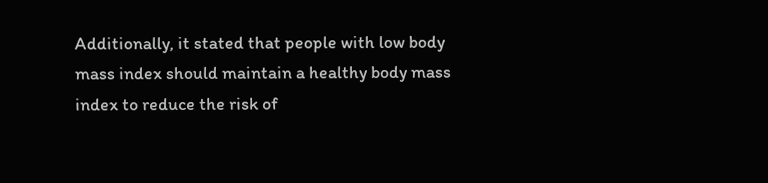Additionally, it stated that people with low body mass index should maintain a healthy body mass index to reduce the risk of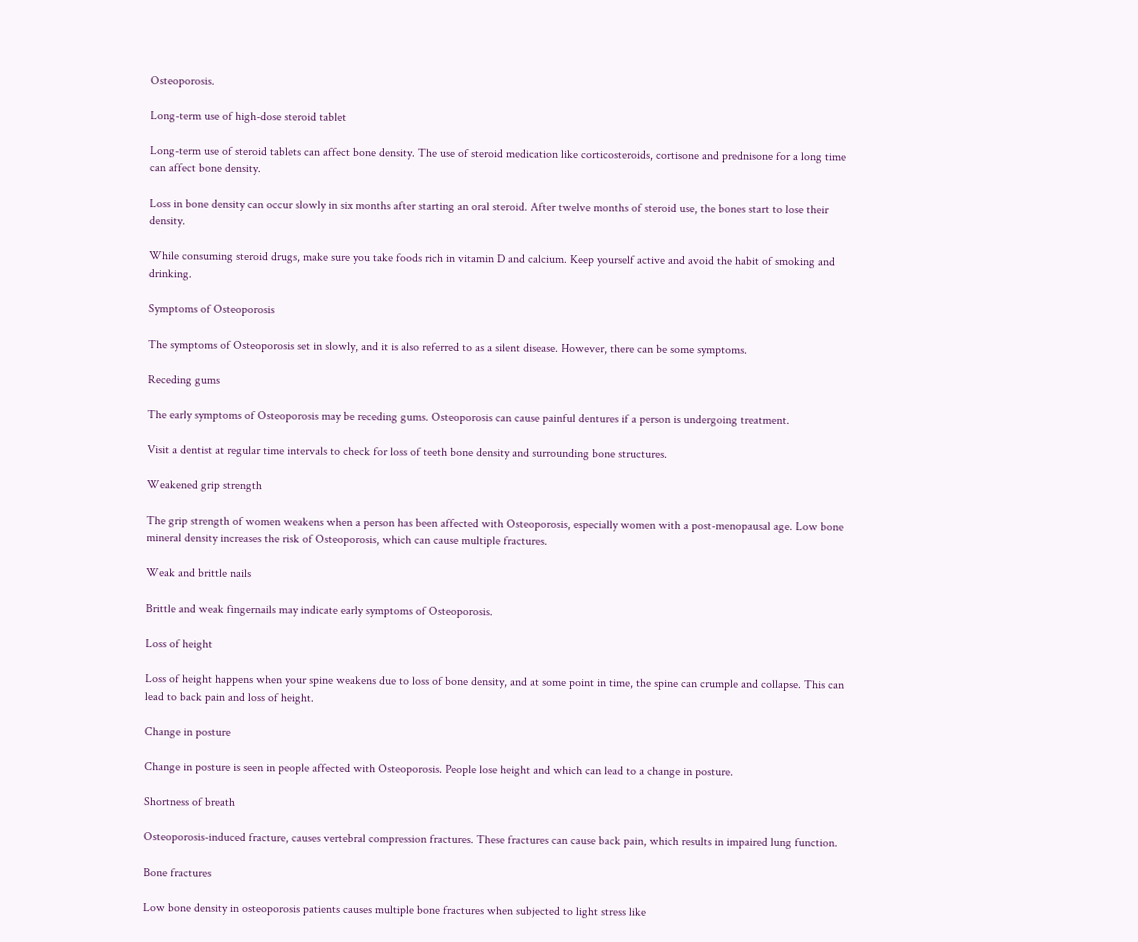Osteoporosis.

Long-term use of high-dose steroid tablet

Long-term use of steroid tablets can affect bone density. The use of steroid medication like corticosteroids, cortisone and prednisone for a long time can affect bone density.

Loss in bone density can occur slowly in six months after starting an oral steroid. After twelve months of steroid use, the bones start to lose their density.

While consuming steroid drugs, make sure you take foods rich in vitamin D and calcium. Keep yourself active and avoid the habit of smoking and drinking.

Symptoms of Osteoporosis

The symptoms of Osteoporosis set in slowly, and it is also referred to as a silent disease. However, there can be some symptoms.

Receding gums

The early symptoms of Osteoporosis may be receding gums. Osteoporosis can cause painful dentures if a person is undergoing treatment.

Visit a dentist at regular time intervals to check for loss of teeth bone density and surrounding bone structures.

Weakened grip strength

The grip strength of women weakens when a person has been affected with Osteoporosis, especially women with a post-menopausal age. Low bone mineral density increases the risk of Osteoporosis, which can cause multiple fractures.

Weak and brittle nails

Brittle and weak fingernails may indicate early symptoms of Osteoporosis.

Loss of height

Loss of height happens when your spine weakens due to loss of bone density, and at some point in time, the spine can crumple and collapse. This can lead to back pain and loss of height.

Change in posture

Change in posture is seen in people affected with Osteoporosis. People lose height and which can lead to a change in posture.

Shortness of breath

Osteoporosis-induced fracture, causes vertebral compression fractures. These fractures can cause back pain, which results in impaired lung function.

Bone fractures

Low bone density in osteoporosis patients causes multiple bone fractures when subjected to light stress like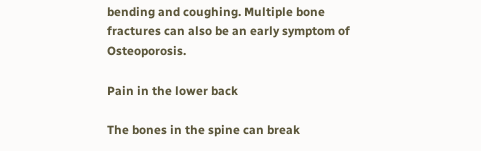bending and coughing. Multiple bone fractures can also be an early symptom of Osteoporosis.

Pain in the lower back

The bones in the spine can break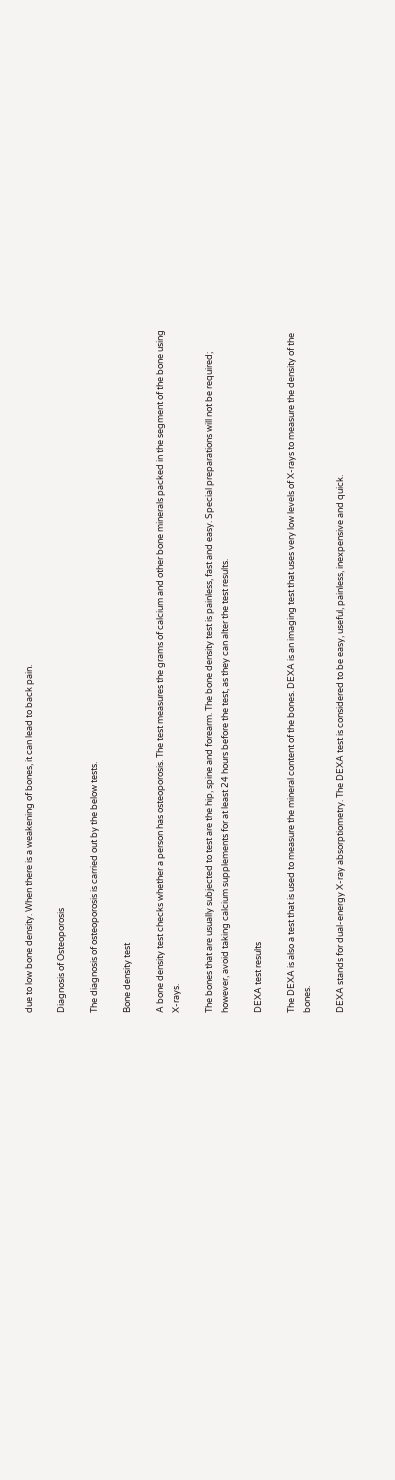due to low bone density. When there is a weakening of bones, it can lead to back pain.

Diagnosis of Osteoporosis

The diagnosis of osteoporosis is carried out by the below tests.

Bone density test

A bone density test checks whether a person has osteoporosis. The test measures the grams of calcium and other bone minerals packed in the segment of the bone using X-rays.

The bones that are usually subjected to test are the hip, spine and forearm. The bone density test is painless, fast and easy. Special preparations will not be required; however, avoid taking calcium supplements for at least 24 hours before the test, as they can alter the test results.

DEXA test results

The DEXA is also a test that is used to measure the mineral content of the bones. DEXA is an imaging test that uses very low levels of X-rays to measure the density of the bones.

DEXA stands for dual-energy X-ray absorptiometry. The DEXA test is considered to be easy, useful, painless, inexpensive and quick.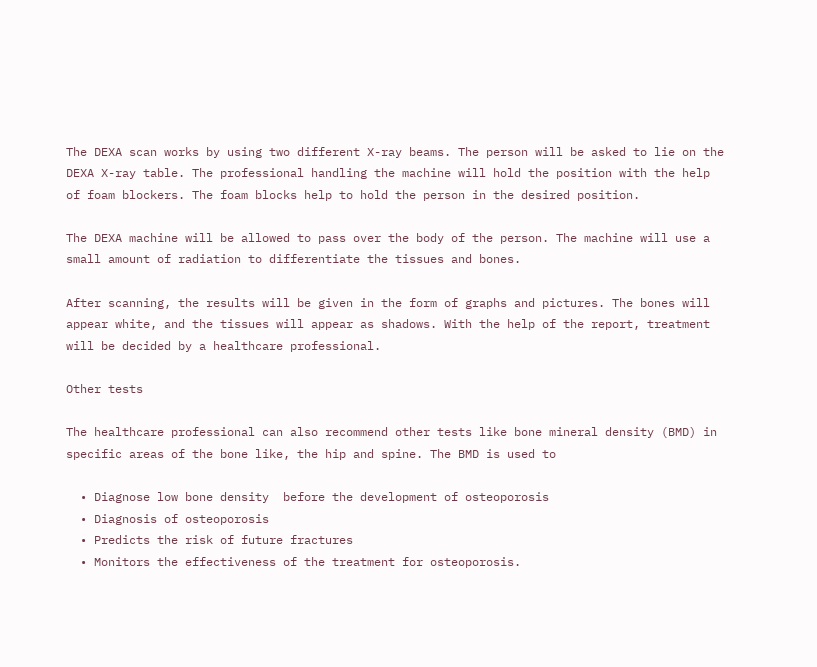The DEXA scan works by using two different X-ray beams. The person will be asked to lie on the DEXA X-ray table. The professional handling the machine will hold the position with the help of foam blockers. The foam blocks help to hold the person in the desired position.

The DEXA machine will be allowed to pass over the body of the person. The machine will use a small amount of radiation to differentiate the tissues and bones.

After scanning, the results will be given in the form of graphs and pictures. The bones will appear white, and the tissues will appear as shadows. With the help of the report, treatment will be decided by a healthcare professional.

Other tests

The healthcare professional can also recommend other tests like bone mineral density (BMD) in specific areas of the bone like, the hip and spine. The BMD is used to

  • Diagnose low bone density  before the development of osteoporosis
  • Diagnosis of osteoporosis
  • Predicts the risk of future fractures
  • Monitors the effectiveness of the treatment for osteoporosis.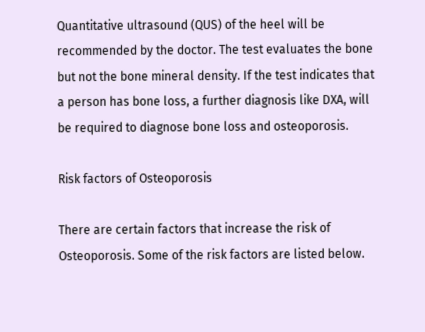Quantitative ultrasound (QUS) of the heel will be recommended by the doctor. The test evaluates the bone but not the bone mineral density. If the test indicates that a person has bone loss, a further diagnosis like DXA, will be required to diagnose bone loss and osteoporosis.

Risk factors of Osteoporosis

There are certain factors that increase the risk of Osteoporosis. Some of the risk factors are listed below.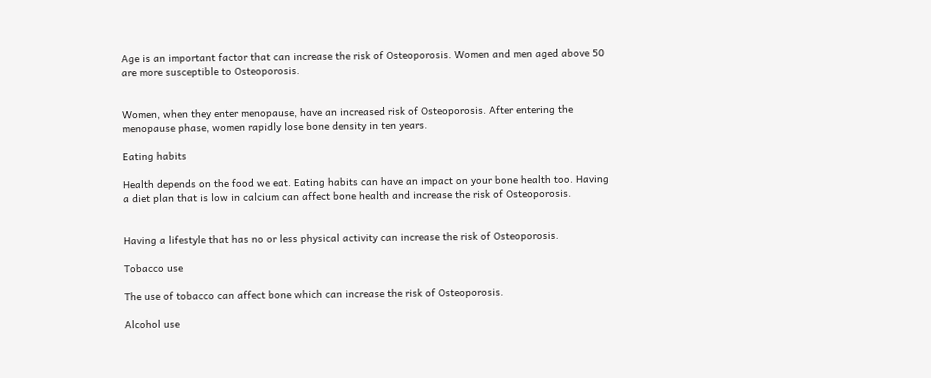Age is an important factor that can increase the risk of Osteoporosis. Women and men aged above 50 are more susceptible to Osteoporosis.


Women, when they enter menopause, have an increased risk of Osteoporosis. After entering the menopause phase, women rapidly lose bone density in ten years.

Eating habits

Health depends on the food we eat. Eating habits can have an impact on your bone health too. Having a diet plan that is low in calcium can affect bone health and increase the risk of Osteoporosis.


Having a lifestyle that has no or less physical activity can increase the risk of Osteoporosis.

Tobacco use

The use of tobacco can affect bone which can increase the risk of Osteoporosis.

Alcohol use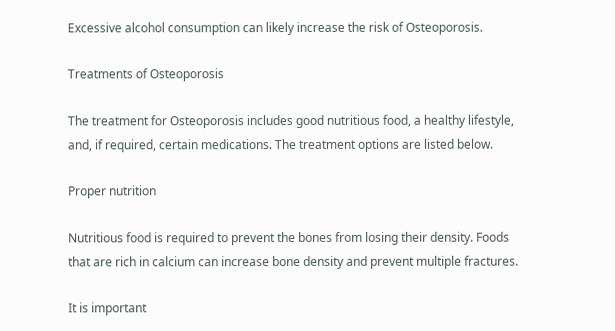Excessive alcohol consumption can likely increase the risk of Osteoporosis.

Treatments of Osteoporosis

The treatment for Osteoporosis includes good nutritious food, a healthy lifestyle, and, if required, certain medications. The treatment options are listed below.

Proper nutrition

Nutritious food is required to prevent the bones from losing their density. Foods that are rich in calcium can increase bone density and prevent multiple fractures.

It is important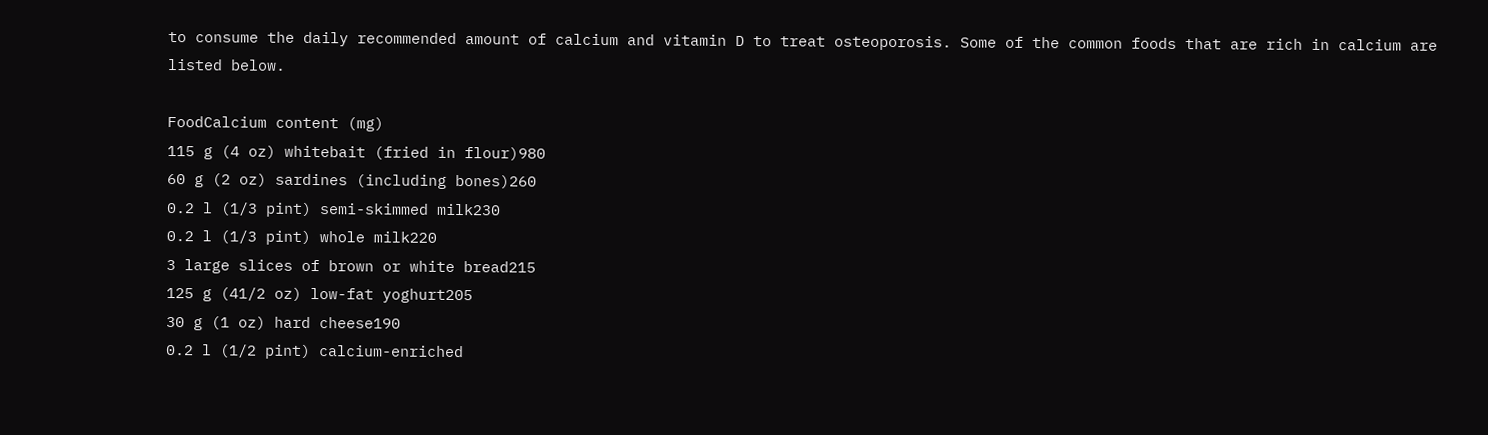to consume the daily recommended amount of calcium and vitamin D to treat osteoporosis. Some of the common foods that are rich in calcium are listed below.

FoodCalcium content (mg)
115 g (4 oz) whitebait (fried in flour)980
60 g (2 oz) sardines (including bones)260
0.2 l (1/3 pint) semi-skimmed milk230
0.2 l (1/3 pint) whole milk220
3 large slices of brown or white bread215
125 g (41/2 oz) low-fat yoghurt205
30 g (1 oz) hard cheese190
0.2 l (1/2 pint) calcium-enriched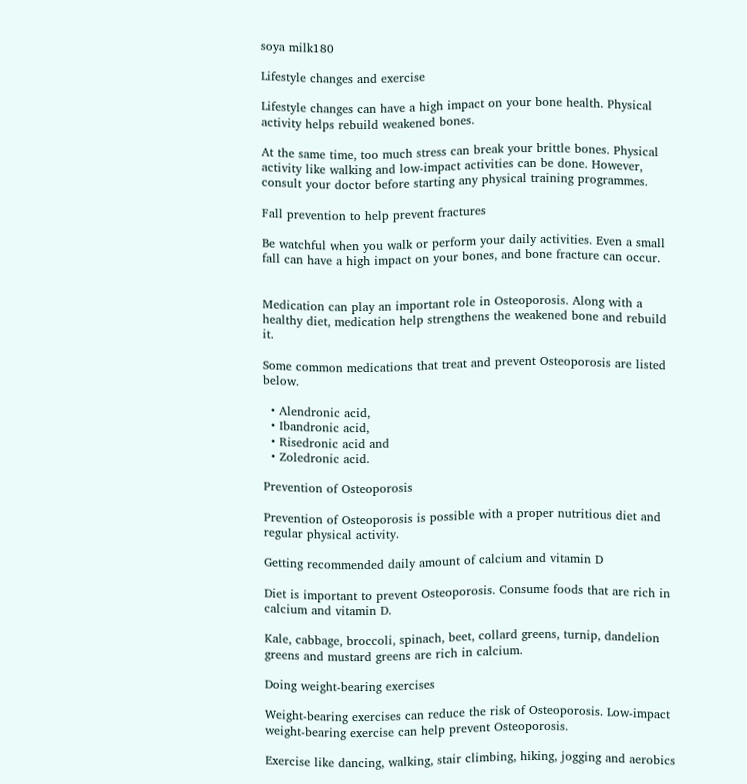soya milk180

Lifestyle changes and exercise

Lifestyle changes can have a high impact on your bone health. Physical activity helps rebuild weakened bones.

At the same time, too much stress can break your brittle bones. Physical activity like walking and low-impact activities can be done. However, consult your doctor before starting any physical training programmes.

Fall prevention to help prevent fractures

Be watchful when you walk or perform your daily activities. Even a small fall can have a high impact on your bones, and bone fracture can occur.


Medication can play an important role in Osteoporosis. Along with a healthy diet, medication help strengthens the weakened bone and rebuild it.

Some common medications that treat and prevent Osteoporosis are listed below.

  • Alendronic acid,
  • Ibandronic acid,
  • Risedronic acid and
  • Zoledronic acid.

Prevention of Osteoporosis

Prevention of Osteoporosis is possible with a proper nutritious diet and regular physical activity.

Getting recommended daily amount of calcium and vitamin D

Diet is important to prevent Osteoporosis. Consume foods that are rich in calcium and vitamin D.

Kale, cabbage, broccoli, spinach, beet, collard greens, turnip, dandelion greens and mustard greens are rich in calcium.

Doing weight-bearing exercises

Weight-bearing exercises can reduce the risk of Osteoporosis. Low-impact weight-bearing exercise can help prevent Osteoporosis.

Exercise like dancing, walking, stair climbing, hiking, jogging and aerobics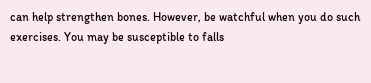can help strengthen bones. However, be watchful when you do such exercises. You may be susceptible to falls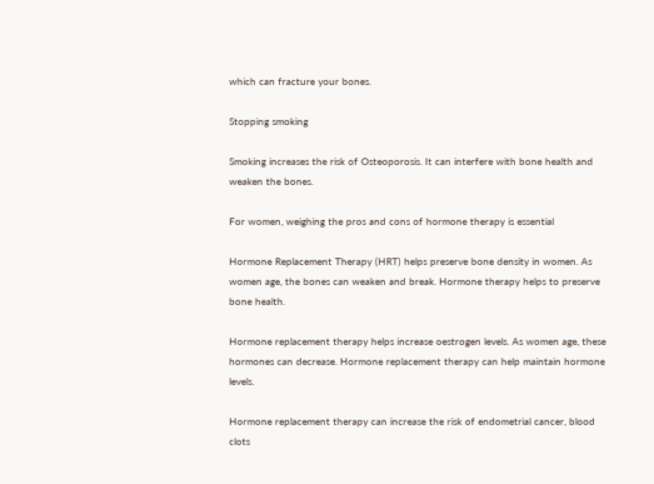which can fracture your bones.

Stopping smoking

Smoking increases the risk of Osteoporosis. It can interfere with bone health and weaken the bones.

For women, weighing the pros and cons of hormone therapy is essential

Hormone Replacement Therapy (HRT) helps preserve bone density in women. As women age, the bones can weaken and break. Hormone therapy helps to preserve bone health.

Hormone replacement therapy helps increase oestrogen levels. As women age, these hormones can decrease. Hormone replacement therapy can help maintain hormone levels.

Hormone replacement therapy can increase the risk of endometrial cancer, blood clots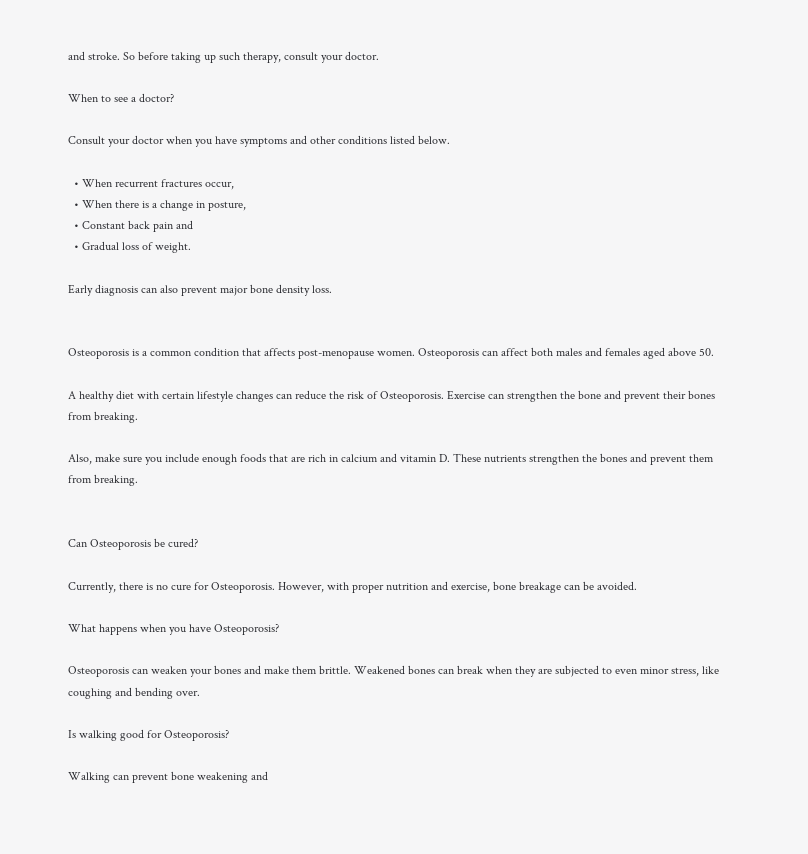and stroke. So before taking up such therapy, consult your doctor.

When to see a doctor?

Consult your doctor when you have symptoms and other conditions listed below.

  • When recurrent fractures occur,
  • When there is a change in posture,
  • Constant back pain and
  • Gradual loss of weight.

Early diagnosis can also prevent major bone density loss.


Osteoporosis is a common condition that affects post-menopause women. Osteoporosis can affect both males and females aged above 50.

A healthy diet with certain lifestyle changes can reduce the risk of Osteoporosis. Exercise can strengthen the bone and prevent their bones from breaking.

Also, make sure you include enough foods that are rich in calcium and vitamin D. These nutrients strengthen the bones and prevent them from breaking.


Can Osteoporosis be cured?

Currently, there is no cure for Osteoporosis. However, with proper nutrition and exercise, bone breakage can be avoided.

What happens when you have Osteoporosis?

Osteoporosis can weaken your bones and make them brittle. Weakened bones can break when they are subjected to even minor stress, like coughing and bending over.

Is walking good for Osteoporosis?

Walking can prevent bone weakening and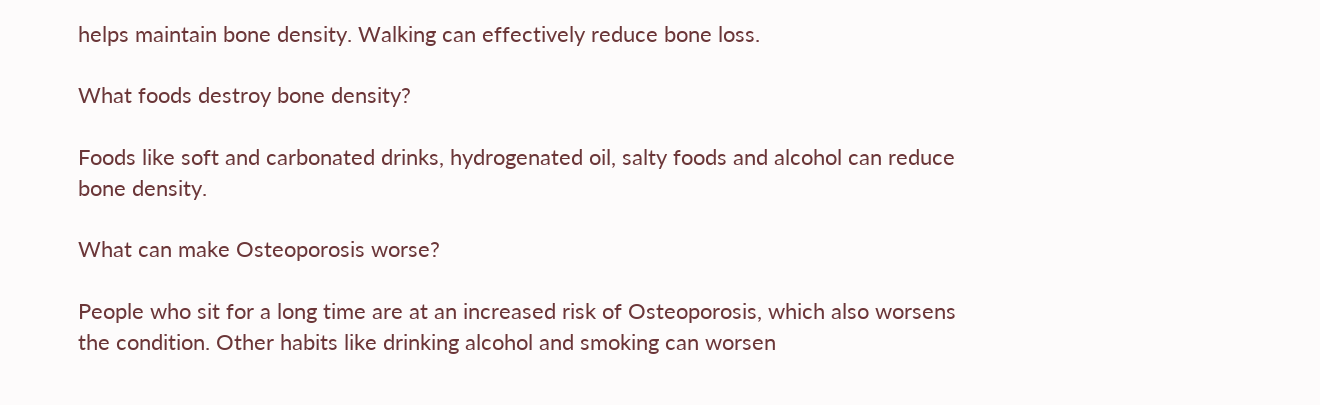helps maintain bone density. Walking can effectively reduce bone loss.

What foods destroy bone density?

Foods like soft and carbonated drinks, hydrogenated oil, salty foods and alcohol can reduce bone density.

What can make Osteoporosis worse?

People who sit for a long time are at an increased risk of Osteoporosis, which also worsens the condition. Other habits like drinking alcohol and smoking can worsen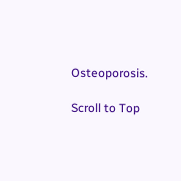Osteoporosis.

Scroll to Top